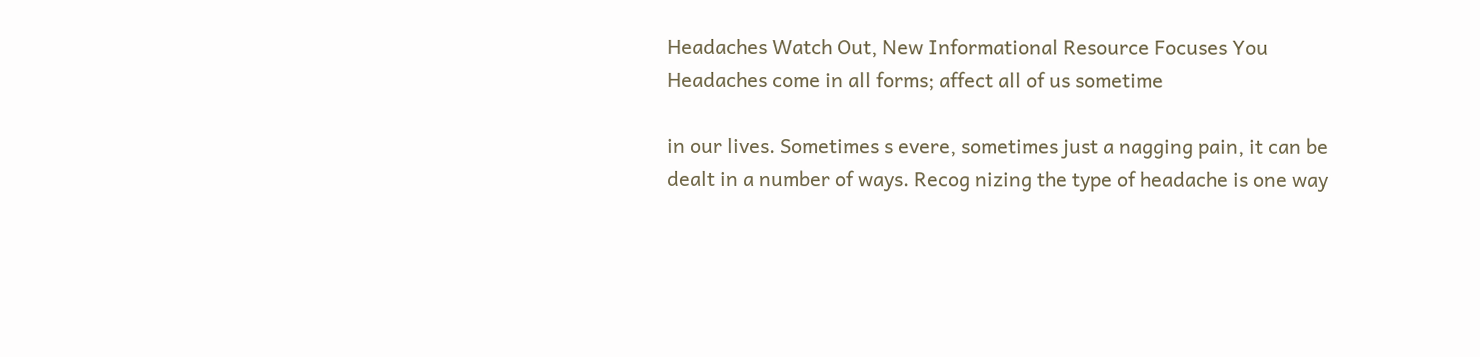Headaches Watch Out, New Informational Resource Focuses You Headaches come in all forms; affect all of us sometime

in our lives. Sometimes s evere, sometimes just a nagging pain, it can be dealt in a number of ways. Recog nizing the type of headache is one way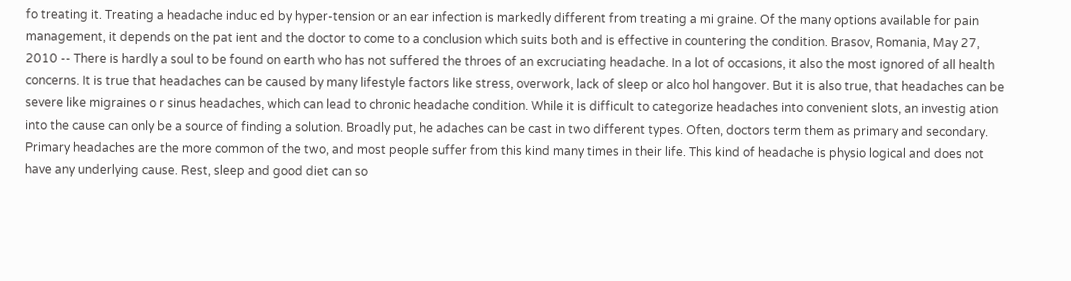fo treating it. Treating a headache induc ed by hyper-tension or an ear infection is markedly different from treating a mi graine. Of the many options available for pain management, it depends on the pat ient and the doctor to come to a conclusion which suits both and is effective in countering the condition. Brasov, Romania, May 27, 2010 -- There is hardly a soul to be found on earth who has not suffered the throes of an excruciating headache. In a lot of occasions, it also the most ignored of all health concerns. It is true that headaches can be caused by many lifestyle factors like stress, overwork, lack of sleep or alco hol hangover. But it is also true, that headaches can be severe like migraines o r sinus headaches, which can lead to chronic headache condition. While it is difficult to categorize headaches into convenient slots, an investig ation into the cause can only be a source of finding a solution. Broadly put, he adaches can be cast in two different types. Often, doctors term them as primary and secondary. Primary headaches are the more common of the two, and most people suffer from this kind many times in their life. This kind of headache is physio logical and does not have any underlying cause. Rest, sleep and good diet can so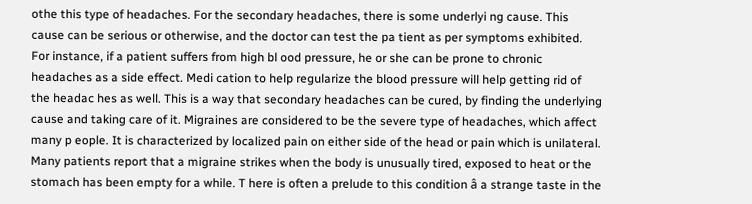othe this type of headaches. For the secondary headaches, there is some underlyi ng cause. This cause can be serious or otherwise, and the doctor can test the pa tient as per symptoms exhibited. For instance, if a patient suffers from high bl ood pressure, he or she can be prone to chronic headaches as a side effect. Medi cation to help regularize the blood pressure will help getting rid of the headac hes as well. This is a way that secondary headaches can be cured, by finding the underlying cause and taking care of it. Migraines are considered to be the severe type of headaches, which affect many p eople. It is characterized by localized pain on either side of the head or pain which is unilateral. Many patients report that a migraine strikes when the body is unusually tired, exposed to heat or the stomach has been empty for a while. T here is often a prelude to this condition â a strange taste in the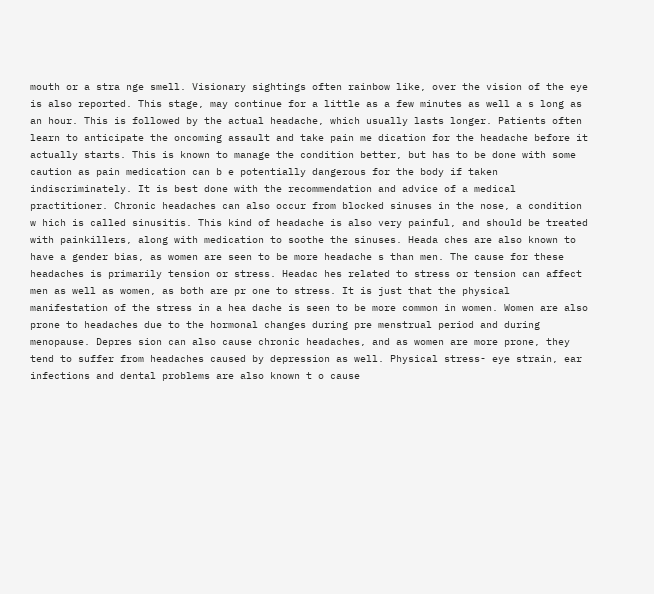mouth or a stra nge smell. Visionary sightings often rainbow like, over the vision of the eye is also reported. This stage, may continue for a little as a few minutes as well a s long as an hour. This is followed by the actual headache, which usually lasts longer. Patients often learn to anticipate the oncoming assault and take pain me dication for the headache before it actually starts. This is known to manage the condition better, but has to be done with some caution as pain medication can b e potentially dangerous for the body if taken indiscriminately. It is best done with the recommendation and advice of a medical practitioner. Chronic headaches can also occur from blocked sinuses in the nose, a condition w hich is called sinusitis. This kind of headache is also very painful, and should be treated with painkillers, along with medication to soothe the sinuses. Heada ches are also known to have a gender bias, as women are seen to be more headache s than men. The cause for these headaches is primarily tension or stress. Headac hes related to stress or tension can affect men as well as women, as both are pr one to stress. It is just that the physical manifestation of the stress in a hea dache is seen to be more common in women. Women are also prone to headaches due to the hormonal changes during pre menstrual period and during menopause. Depres sion can also cause chronic headaches, and as women are more prone, they tend to suffer from headaches caused by depression as well. Physical stress- eye strain, ear infections and dental problems are also known t o cause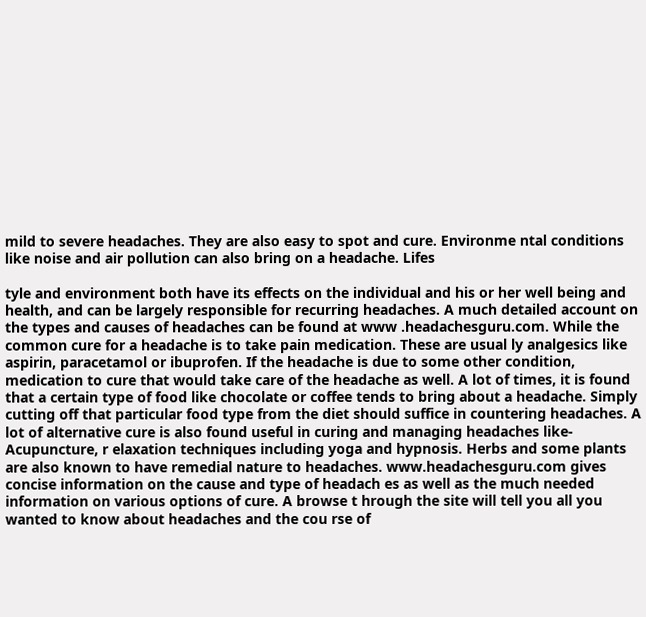mild to severe headaches. They are also easy to spot and cure. Environme ntal conditions like noise and air pollution can also bring on a headache. Lifes

tyle and environment both have its effects on the individual and his or her well being and health, and can be largely responsible for recurring headaches. A much detailed account on the types and causes of headaches can be found at www .headachesguru.com. While the common cure for a headache is to take pain medication. These are usual ly analgesics like aspirin, paracetamol or ibuprofen. If the headache is due to some other condition, medication to cure that would take care of the headache as well. A lot of times, it is found that a certain type of food like chocolate or coffee tends to bring about a headache. Simply cutting off that particular food type from the diet should suffice in countering headaches. A lot of alternative cure is also found useful in curing and managing headaches like- Acupuncture, r elaxation techniques including yoga and hypnosis. Herbs and some plants are also known to have remedial nature to headaches. www.headachesguru.com gives concise information on the cause and type of headach es as well as the much needed information on various options of cure. A browse t hrough the site will tell you all you wanted to know about headaches and the cou rse of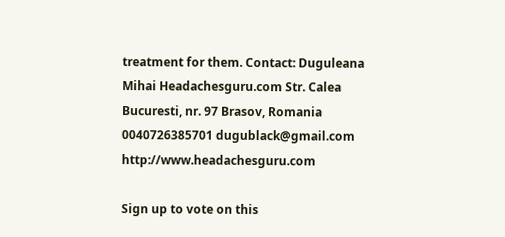treatment for them. Contact: Duguleana Mihai Headachesguru.com Str. Calea Bucuresti, nr. 97 Brasov, Romania 0040726385701 dugublack@gmail.com http://www.headachesguru.com

Sign up to vote on this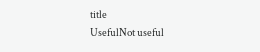title
UsefulNot useful